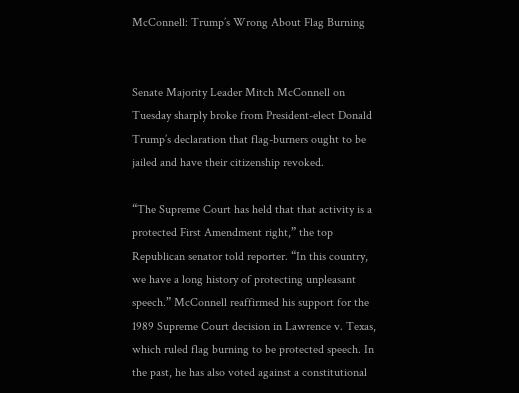McConnell: Trump’s Wrong About Flag Burning


Senate Majority Leader Mitch McConnell on Tuesday sharply broke from President-elect Donald Trump’s declaration that flag-burners ought to be jailed and have their citizenship revoked.

“The Supreme Court has held that that activity is a protected First Amendment right,” the top Republican senator told reporter. “In this country, we have a long history of protecting unpleasant speech.” McConnell reaffirmed his support for the 1989 Supreme Court decision in Lawrence v. Texas, which ruled flag burning to be protected speech. In the past, he has also voted against a constitutional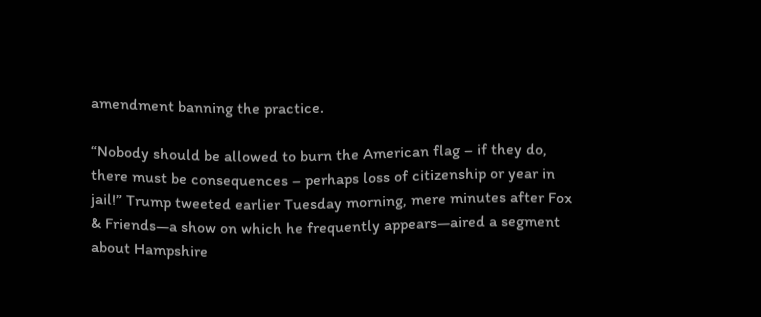amendment banning the practice.

“Nobody should be allowed to burn the American flag – if they do, there must be consequences – perhaps loss of citizenship or year in jail!” Trump tweeted earlier Tuesday morning, mere minutes after Fox & Friends—a show on which he frequently appears—aired a segment about Hampshire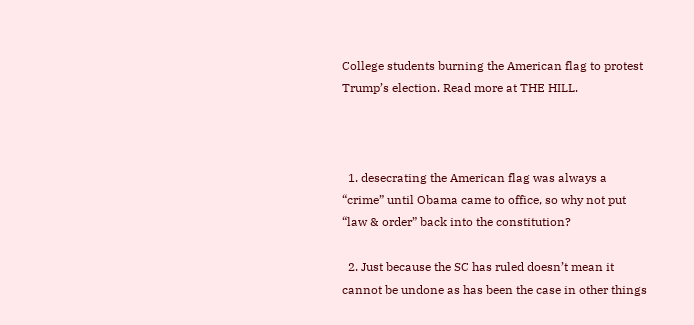College students burning the American flag to protest Trump’s election. Read more at THE HILL.



  1. desecrating the American flag was always a “crime” until Obama came to office, so why not put “law & order” back into the constitution?

  2. Just because the SC has ruled doesn’t mean it cannot be undone as has been the case in other things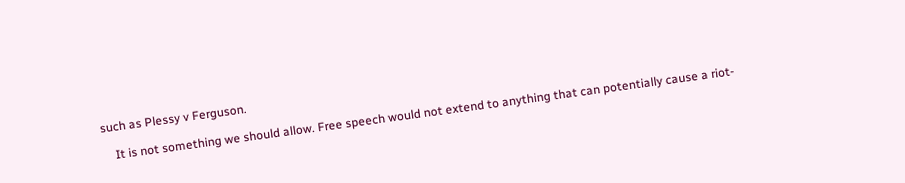such as Plessy v Ferguson.

    It is not something we should allow. Free speech would not extend to anything that can potentially cause a riot-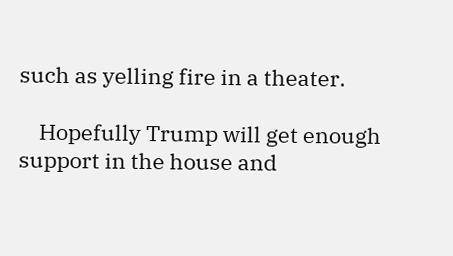such as yelling fire in a theater.

    Hopefully Trump will get enough support in the house and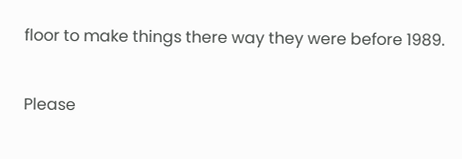floor to make things there way they were before 1989.


Please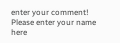enter your comment!
Please enter your name here